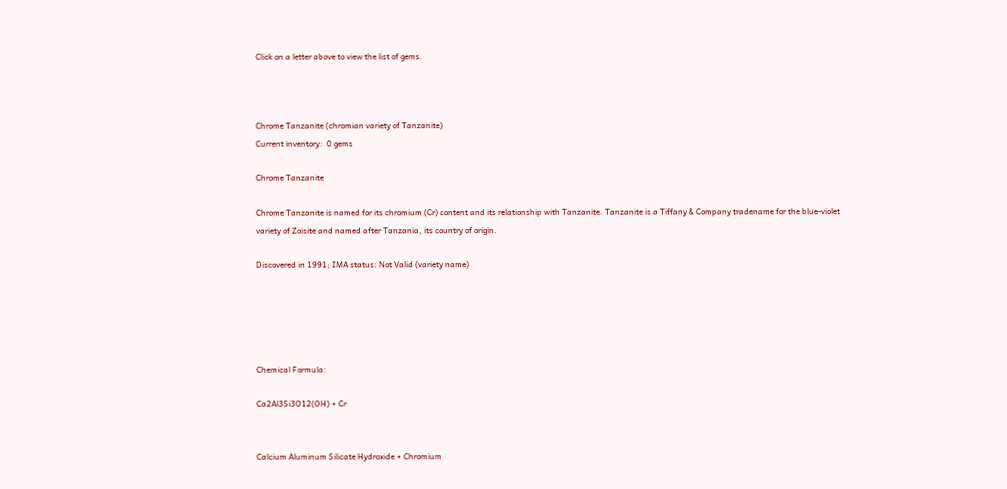Click on a letter above to view the list of gems.



Chrome Tanzanite (chromian variety of Tanzanite)
Current inventory:  0 gems

Chrome Tanzanite

Chrome Tanzanite is named for its chromium (Cr) content and its relationship with Tanzanite. Tanzanite is a Tiffany & Company tradename for the blue-violet variety of Zoisite and named after Tanzania, its country of origin.

Discovered in 1991; IMA status: Not Valid (variety name)





Chemical Formula:

Ca2Al3Si3O12(OH) + Cr


Calcium Aluminum Silicate Hydroxide + Chromium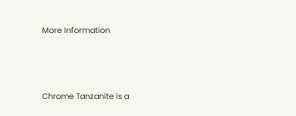More Information




Chrome Tanzanite is a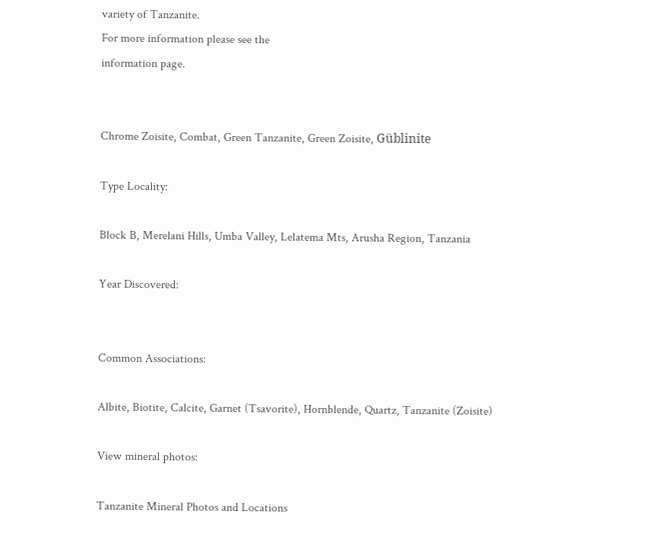variety of Tanzanite.
For more information please see the
information page.


Chrome Zoisite, Combat, Green Tanzanite, Green Zoisite, Güblinite

Type Locality:

Block B, Merelani Hills, Umba Valley, Lelatema Mts, Arusha Region, Tanzania

Year Discovered:


Common Associations:

Albite, Biotite, Calcite, Garnet (Tsavorite), Hornblende, Quartz, Tanzanite (Zoisite)

View mineral photos:

Tanzanite Mineral Photos and Locations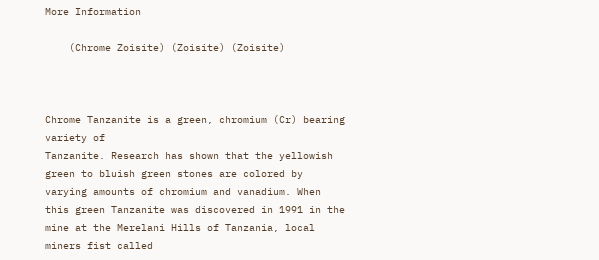More Information

    (Chrome Zoisite) (Zoisite) (Zoisite)



Chrome Tanzanite is a green, chromium (Cr) bearing variety of
Tanzanite. Research has shown that the yellowish green to bluish green stones are colored by varying amounts of chromium and vanadium. When this green Tanzanite was discovered in 1991 in the mine at the Merelani Hills of Tanzania, local miners fist called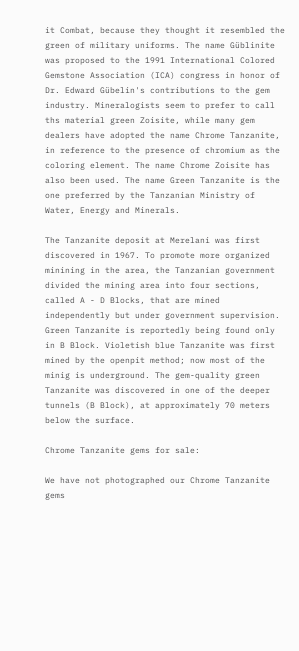it Combat, because they thought it resembled the green of military uniforms. The name Güblinite was proposed to the 1991 International Colored Gemstone Association (ICA) congress in honor of Dr. Edward Gübelin's contributions to the gem industry. Mineralogists seem to prefer to call ths material green Zoisite, while many gem dealers have adopted the name Chrome Tanzanite, in reference to the presence of chromium as the coloring element. The name Chrome Zoisite has also been used. The name Green Tanzanite is the one preferred by the Tanzanian Ministry of Water, Energy and Minerals.

The Tanzanite deposit at Merelani was first discovered in 1967. To promote more organized minining in the area, the Tanzanian government divided the mining area into four sections, called A - D Blocks, that are mined independently but under government supervision. Green Tanzanite is reportedly being found only in B Block. Violetish blue Tanzanite was first mined by the openpit method; now most of the minig is underground. The gem-quality green Tanzanite was discovered in one of the deeper tunnels (B Block), at approximately 70 meters below the surface.

Chrome Tanzanite gems for sale:

We have not photographed our Chrome Tanzanite gems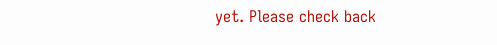yet. Please check back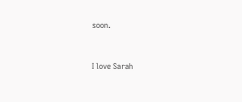soon.


I love Sarah